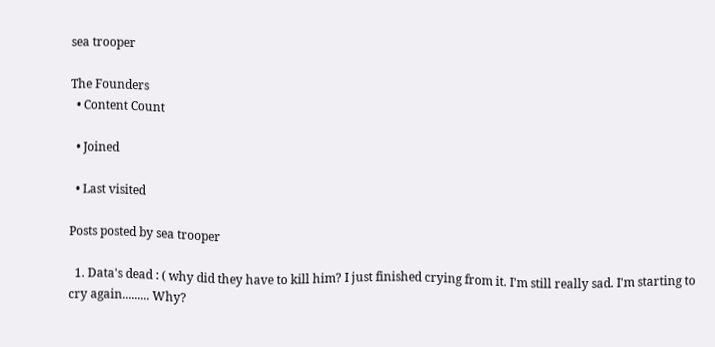sea trooper

The Founders
  • Content Count

  • Joined

  • Last visited

Posts posted by sea trooper

  1. Data's dead : ( why did they have to kill him? I just finished crying from it. I'm still really sad. I'm starting to cry again......... Why?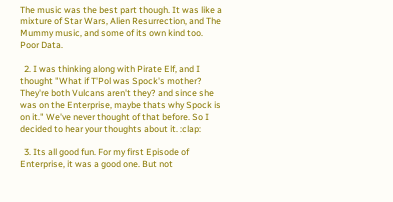The music was the best part though. It was like a mixture of Star Wars, Alien Resurrection, and The Mummy music, and some of its own kind too. Poor Data.

  2. I was thinking along with Pirate Elf, and I thought "What if T'Pol was Spock's mother? They're both Vulcans aren't they? and since she was on the Enterprise, maybe thats why Spock is on it." We've never thought of that before. So I decided to hear your thoughts about it. :clap:

  3. Its all good fun. For my first Episode of Enterprise, it was a good one. But not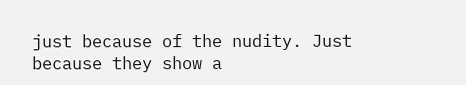just because of the nudity. Just because they show a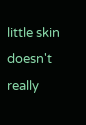little skin doesn't really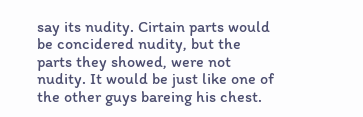say its nudity. Cirtain parts would be concidered nudity, but the parts they showed, were not nudity. It would be just like one of the other guys bareing his chest.